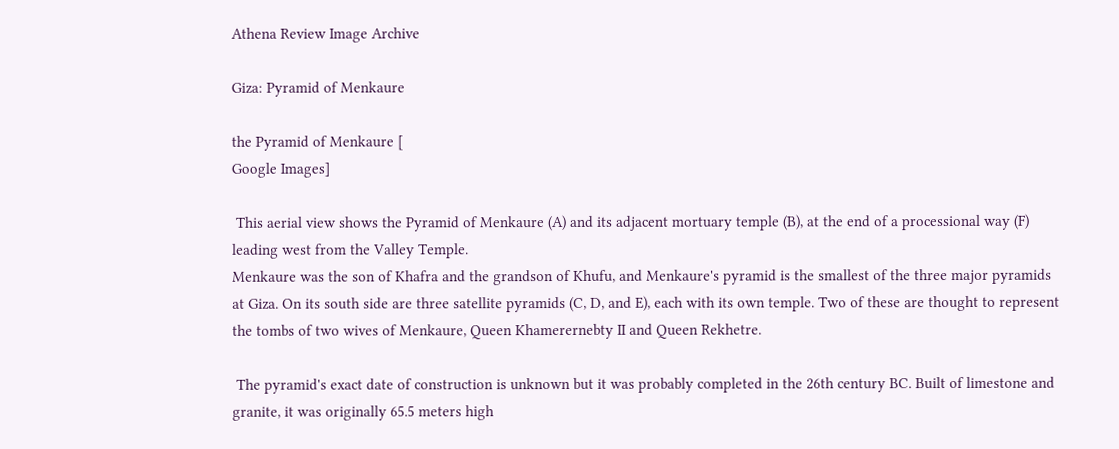Athena Review Image Archive

Giza: Pyramid of Menkaure

the Pyramid of Menkaure [
Google Images]

 This aerial view shows the Pyramid of Menkaure (A) and its adjacent mortuary temple (B), at the end of a processional way (F) leading west from the Valley Temple.
Menkaure was the son of Khafra and the grandson of Khufu, and Menkaure's pyramid is the smallest of the three major pyramids at Giza. On its south side are three satellite pyramids (C, D, and E), each with its own temple. Two of these are thought to represent the tombs of two wives of Menkaure, Queen Khamerernebty II and Queen Rekhetre.

 The pyramid's exact date of construction is unknown but it was probably completed in the 26th century BC. Built of limestone and granite, it was originally 65.5 meters high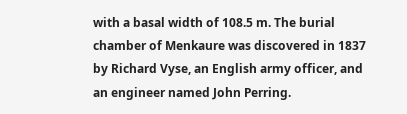with a basal width of 108.5 m. The burial chamber of Menkaure was discovered in 1837 by Richard Vyse, an English army officer, and an engineer named John Perring.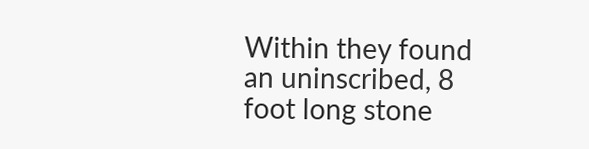Within they found an uninscribed, 8 foot long stone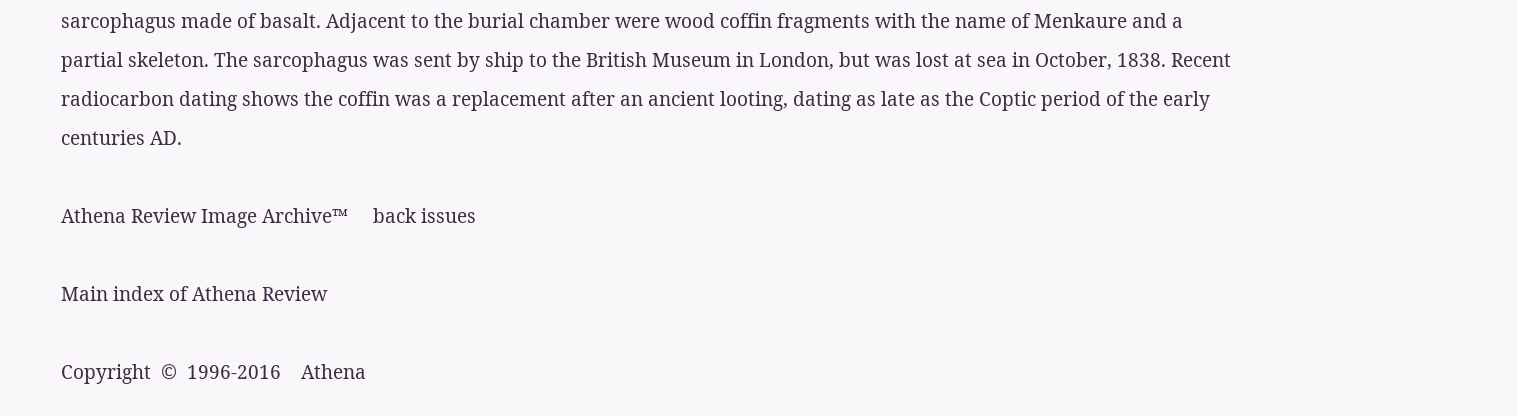sarcophagus made of basalt. Adjacent to the burial chamber were wood coffin fragments with the name of Menkaure and a partial skeleton. The sarcophagus was sent by ship to the British Museum in London, but was lost at sea in October, 1838. Recent radiocarbon dating shows the coffin was a replacement after an ancient looting, dating as late as the Coptic period of the early centuries AD.

Athena Review Image Archive™     back issues

Main index of Athena Review

Copyright  ©  1996-2016    Athena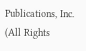Publications, Inc.  (All Rights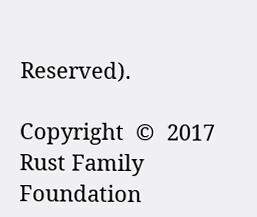Reserved).

Copyright  ©  2017 Rust Family Foundation